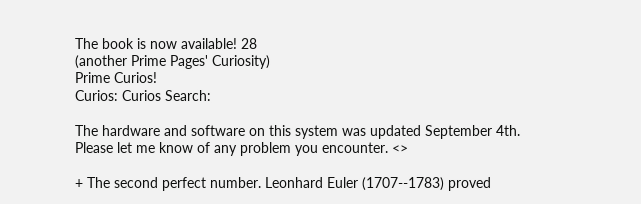The book is now available! 28
(another Prime Pages' Curiosity)
Prime Curios!
Curios: Curios Search:

The hardware and software on this system was updated September 4th.  Please let me know of any problem you encounter. <>

+ The second perfect number. Leonhard Euler (1707--1783) proved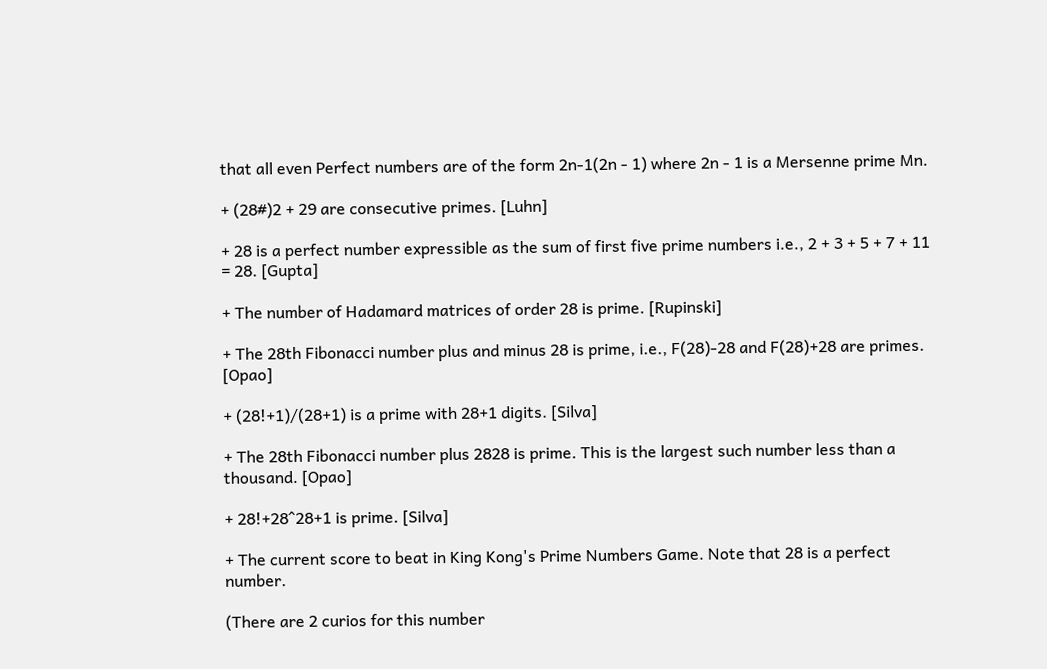that all even Perfect numbers are of the form 2n-1(2n - 1) where 2n - 1 is a Mersenne prime Mn.

+ (28#)2 + 29 are consecutive primes. [Luhn]

+ 28 is a perfect number expressible as the sum of first five prime numbers i.e., 2 + 3 + 5 + 7 + 11 = 28. [Gupta]

+ The number of Hadamard matrices of order 28 is prime. [Rupinski]

+ The 28th Fibonacci number plus and minus 28 is prime, i.e., F(28)-28 and F(28)+28 are primes. [Opao]

+ (28!+1)/(28+1) is a prime with 28+1 digits. [Silva]

+ The 28th Fibonacci number plus 2828 is prime. This is the largest such number less than a thousand. [Opao]

+ 28!+28^28+1 is prime. [Silva]

+ The current score to beat in King Kong's Prime Numbers Game. Note that 28 is a perfect number.

(There are 2 curios for this number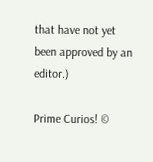that have not yet been approved by an editor.)

Prime Curios! ©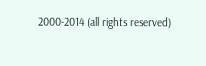2000-2014 (all rights reserved)